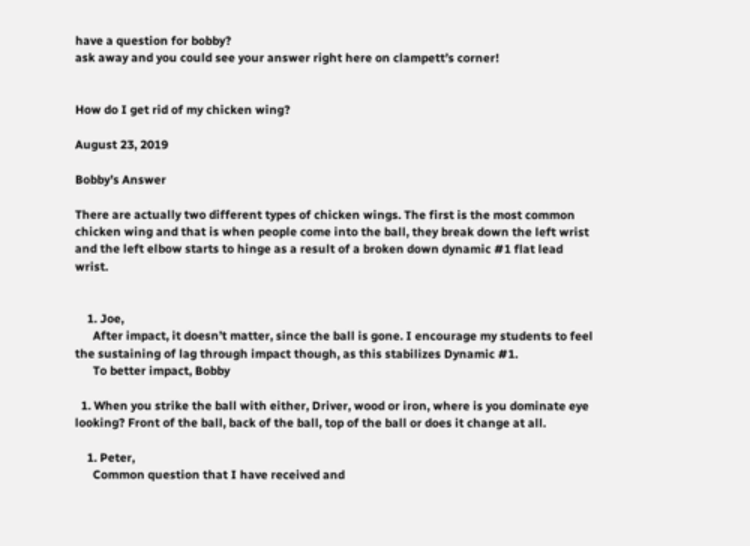have a question for bobby?
ask away and you could see your answer right here on clampett’s corner!


How do I get rid of my chicken wing?

August 23, 2019

Bobby’s Answer

There are actually two different types of chicken wings. The first is the most common chicken wing and that is when people come into the ball, they break down the left wrist and the left elbow starts to hinge as a result of a broken down dynamic #1 flat lead wrist.


    1. Joe,
      After impact, it doesn’t matter, since the ball is gone. I encourage my students to feel the sustaining of lag through impact though, as this stabilizes Dynamic #1.
      To better impact, Bobby

  1. When you strike the ball with either, Driver, wood or iron, where is you dominate eye looking? Front of the ball, back of the ball, top of the ball or does it change at all.

    1. Peter,
      Common question that I have received and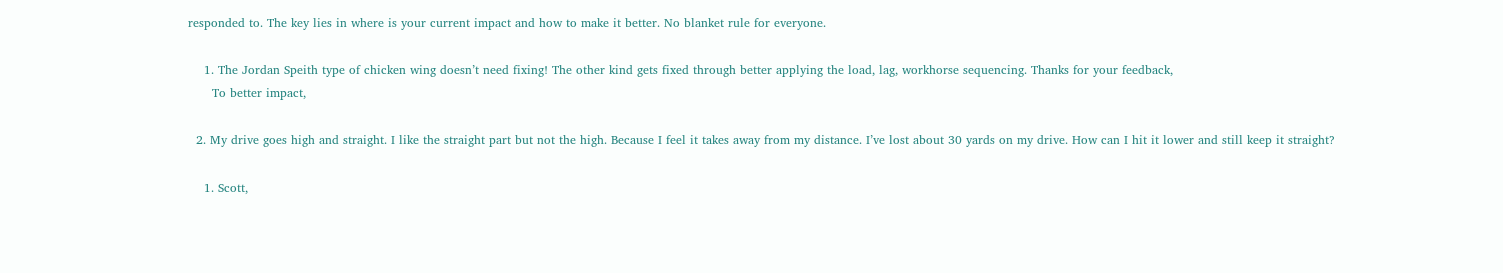responded to. The key lies in where is your current impact and how to make it better. No blanket rule for everyone.

    1. The Jordan Speith type of chicken wing doesn’t need fixing! The other kind gets fixed through better applying the load, lag, workhorse sequencing. Thanks for your feedback,
      To better impact,

  2. My drive goes high and straight. I like the straight part but not the high. Because I feel it takes away from my distance. I’ve lost about 30 yards on my drive. How can I hit it lower and still keep it straight?

    1. Scott,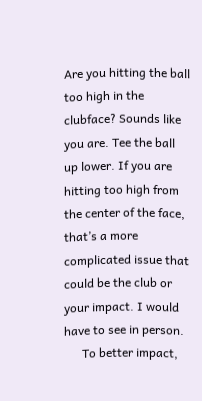Are you hitting the ball too high in the clubface? Sounds like you are. Tee the ball up lower. If you are hitting too high from the center of the face, that’s a more complicated issue that could be the club or your impact. I would have to see in person.
      To better impact,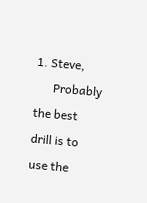1. Steve,
      Probably the best drill is to use the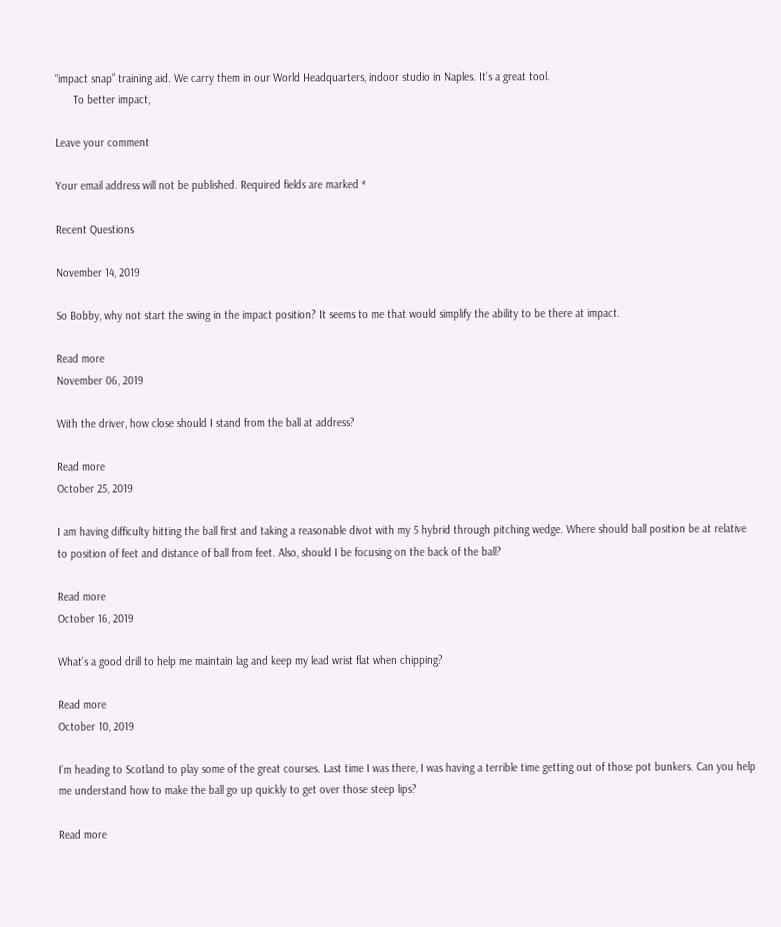“impact snap” training aid. We carry them in our World Headquarters, indoor studio in Naples. It’s a great tool.
      To better impact,

Leave your comment

Your email address will not be published. Required fields are marked *

Recent Questions

November 14, 2019

So Bobby, why not start the swing in the impact position? It seems to me that would simplify the ability to be there at impact.

Read more
November 06, 2019

With the driver, how close should I stand from the ball at address?

Read more
October 25, 2019

I am having difficulty hitting the ball first and taking a reasonable divot with my 5 hybrid through pitching wedge. Where should ball position be at relative to position of feet and distance of ball from feet. Also, should I be focusing on the back of the ball?

Read more
October 16, 2019

What’s a good drill to help me maintain lag and keep my lead wrist flat when chipping?

Read more
October 10, 2019

I’m heading to Scotland to play some of the great courses. Last time I was there, I was having a terrible time getting out of those pot bunkers. Can you help me understand how to make the ball go up quickly to get over those steep lips?

Read more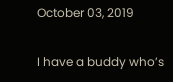October 03, 2019

I have a buddy who’s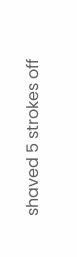shaved 5 strokes off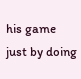his game just by doing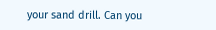your sand drill. Can you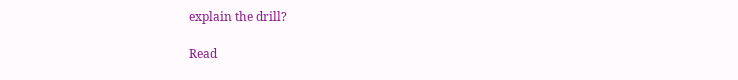explain the drill?

Read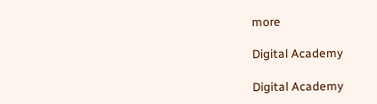more

Digital Academy

Digital Academy